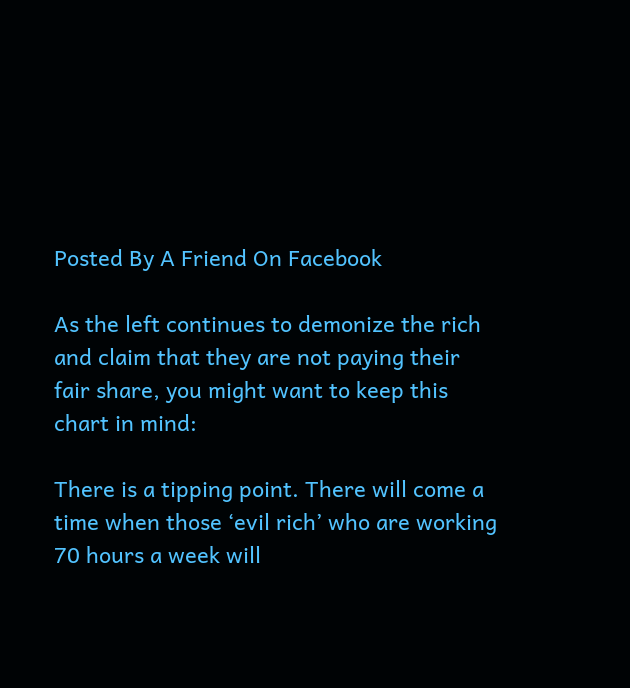Posted By A Friend On Facebook

As the left continues to demonize the rich and claim that they are not paying their fair share, you might want to keep this chart in mind:

There is a tipping point. There will come a time when those ‘evil rich’ who are working 70 hours a week will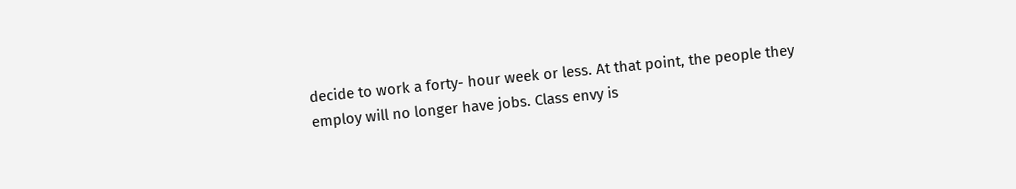decide to work a forty- hour week or less. At that point, the people they employ will no longer have jobs. Class envy is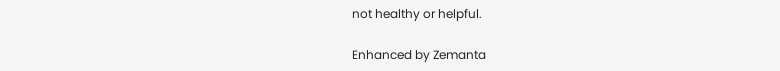not healthy or helpful.

Enhanced by Zemanta